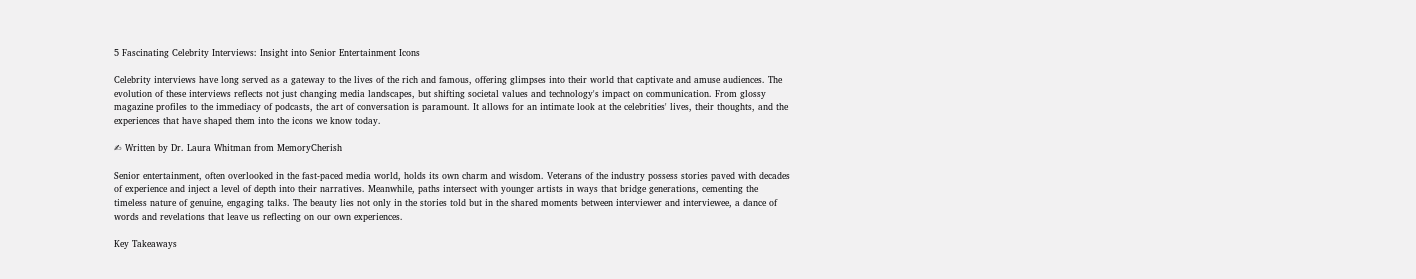5 Fascinating Celebrity Interviews: Insight into Senior Entertainment Icons

Celebrity interviews have long served as a gateway to the lives of the rich and famous, offering glimpses into their world that captivate and amuse audiences. The evolution of these interviews reflects not just changing media landscapes, but shifting societal values and technology's impact on communication. From glossy magazine profiles to the immediacy of podcasts, the art of conversation is paramount. It allows for an intimate look at the celebrities' lives, their thoughts, and the experiences that have shaped them into the icons we know today.

✍ Written by Dr. Laura Whitman from MemoryCherish

Senior entertainment, often overlooked in the fast-paced media world, holds its own charm and wisdom. Veterans of the industry possess stories paved with decades of experience and inject a level of depth into their narratives. Meanwhile, paths intersect with younger artists in ways that bridge generations, cementing the timeless nature of genuine, engaging talks. The beauty lies not only in the stories told but in the shared moments between interviewer and interviewee, a dance of words and revelations that leave us reflecting on our own experiences.

Key Takeaways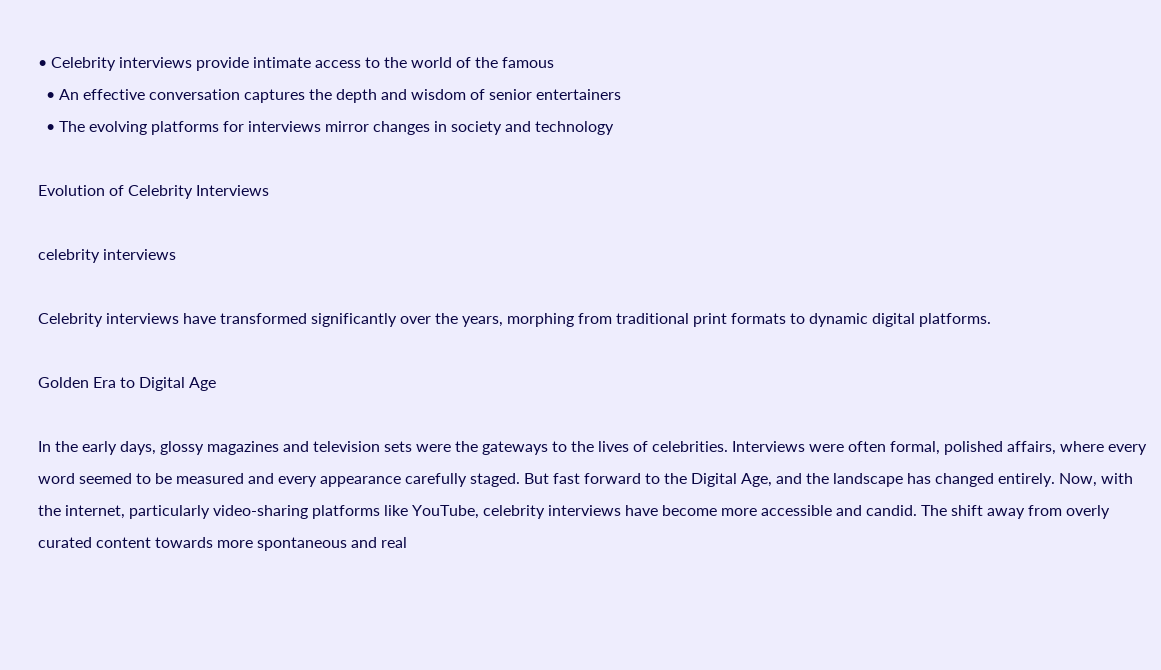• Celebrity interviews provide intimate access to the world of the famous
  • An effective conversation captures the depth and wisdom of senior entertainers
  • The evolving platforms for interviews mirror changes in society and technology

Evolution of Celebrity Interviews

celebrity interviews

Celebrity interviews have transformed significantly over the years, morphing from traditional print formats to dynamic digital platforms.

Golden Era to Digital Age

In the early days, glossy magazines and television sets were the gateways to the lives of celebrities. Interviews were often formal, polished affairs, where every word seemed to be measured and every appearance carefully staged. But fast forward to the Digital Age, and the landscape has changed entirely. Now, with the internet, particularly video-sharing platforms like YouTube, celebrity interviews have become more accessible and candid. The shift away from overly curated content towards more spontaneous and real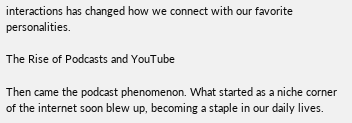interactions has changed how we connect with our favorite personalities.

The Rise of Podcasts and YouTube

Then came the podcast phenomenon. What started as a niche corner of the internet soon blew up, becoming a staple in our daily lives.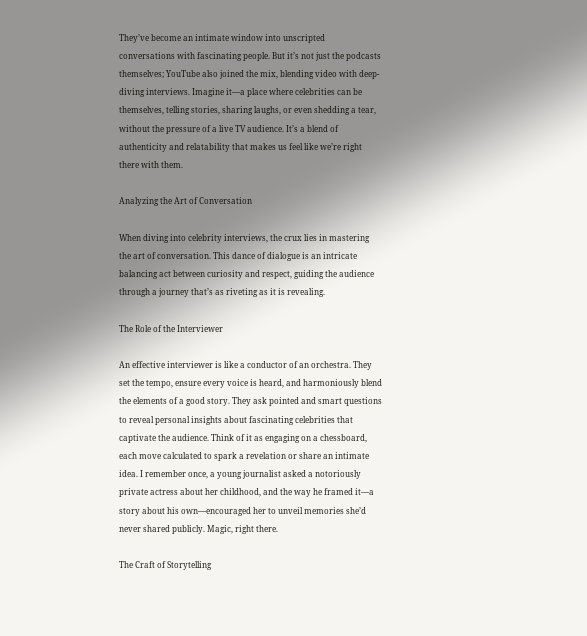They’ve become an intimate window into unscripted conversations with fascinating people. But it’s not just the podcasts themselves; YouTube also joined the mix, blending video with deep-diving interviews. Imagine it—a place where celebrities can be themselves, telling stories, sharing laughs, or even shedding a tear, without the pressure of a live TV audience. It’s a blend of authenticity and relatability that makes us feel like we’re right there with them.

Analyzing the Art of Conversation

When diving into celebrity interviews, the crux lies in mastering the art of conversation. This dance of dialogue is an intricate balancing act between curiosity and respect, guiding the audience through a journey that’s as riveting as it is revealing.

The Role of the Interviewer

An effective interviewer is like a conductor of an orchestra. They set the tempo, ensure every voice is heard, and harmoniously blend the elements of a good story. They ask pointed and smart questions to reveal personal insights about fascinating celebrities that captivate the audience. Think of it as engaging on a chessboard, each move calculated to spark a revelation or share an intimate idea. I remember once, a young journalist asked a notoriously private actress about her childhood, and the way he framed it—a story about his own—encouraged her to unveil memories she’d never shared publicly. Magic, right there.

The Craft of Storytelling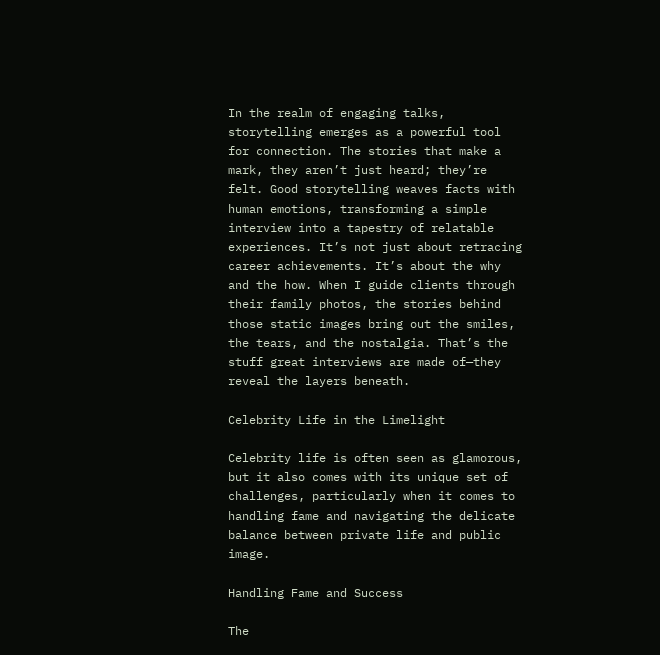In the realm of engaging talks, storytelling emerges as a powerful tool for connection. The stories that make a mark, they aren’t just heard; they’re felt. Good storytelling weaves facts with human emotions, transforming a simple interview into a tapestry of relatable experiences. It’s not just about retracing career achievements. It’s about the why and the how. When I guide clients through their family photos, the stories behind those static images bring out the smiles, the tears, and the nostalgia. That’s the stuff great interviews are made of—they reveal the layers beneath.

Celebrity Life in the Limelight

Celebrity life is often seen as glamorous, but it also comes with its unique set of challenges, particularly when it comes to handling fame and navigating the delicate balance between private life and public image.

Handling Fame and Success

The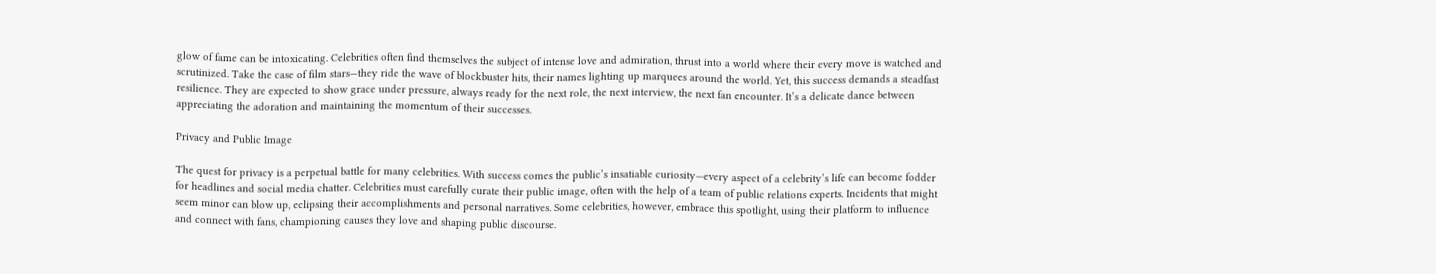glow of fame can be intoxicating. Celebrities often find themselves the subject of intense love and admiration, thrust into a world where their every move is watched and scrutinized. Take the case of film stars—they ride the wave of blockbuster hits, their names lighting up marquees around the world. Yet, this success demands a steadfast resilience. They are expected to show grace under pressure, always ready for the next role, the next interview, the next fan encounter. It’s a delicate dance between appreciating the adoration and maintaining the momentum of their successes.

Privacy and Public Image

The quest for privacy is a perpetual battle for many celebrities. With success comes the public’s insatiable curiosity—every aspect of a celebrity’s life can become fodder for headlines and social media chatter. Celebrities must carefully curate their public image, often with the help of a team of public relations experts. Incidents that might seem minor can blow up, eclipsing their accomplishments and personal narratives. Some celebrities, however, embrace this spotlight, using their platform to influence and connect with fans, championing causes they love and shaping public discourse.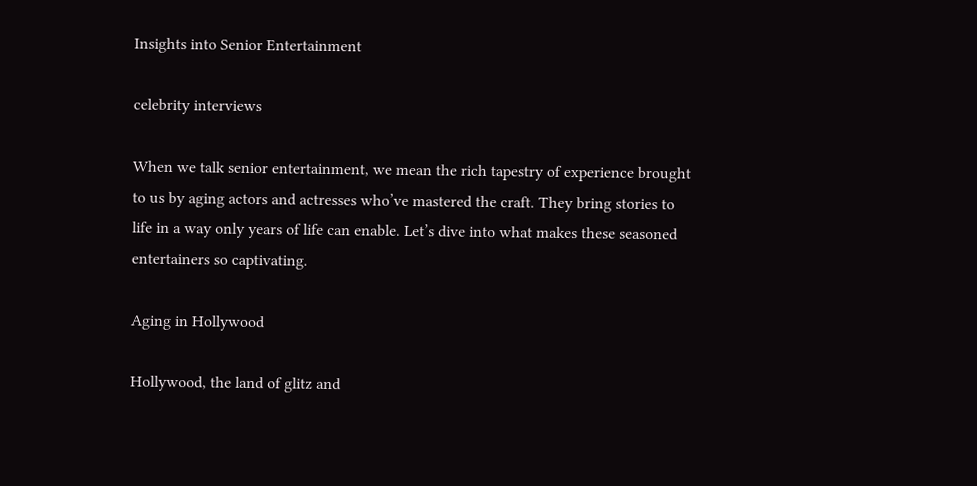Insights into Senior Entertainment

celebrity interviews

When we talk senior entertainment, we mean the rich tapestry of experience brought to us by aging actors and actresses who’ve mastered the craft. They bring stories to life in a way only years of life can enable. Let’s dive into what makes these seasoned entertainers so captivating.

Aging in Hollywood

Hollywood, the land of glitz and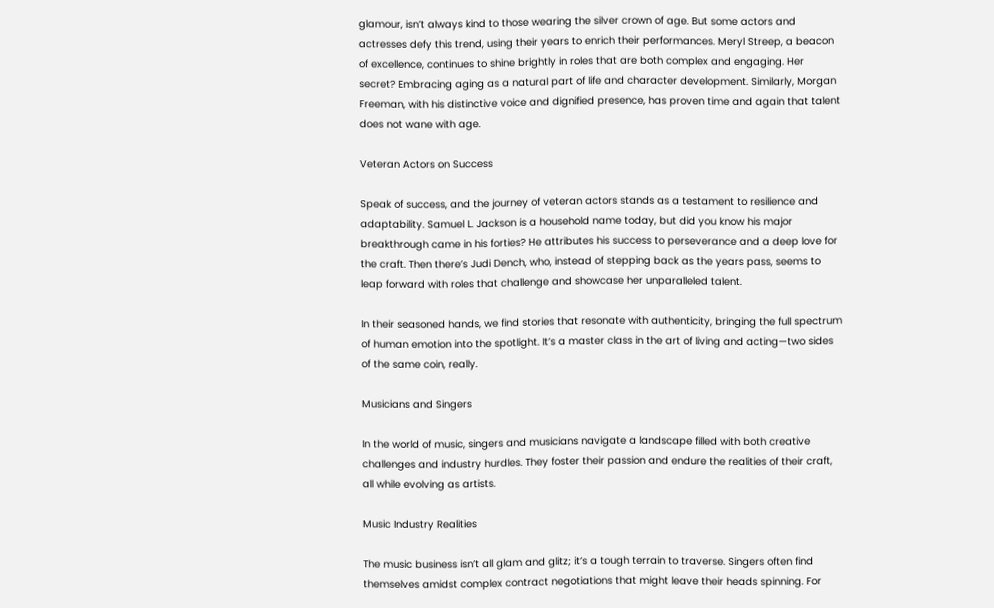glamour, isn’t always kind to those wearing the silver crown of age. But some actors and actresses defy this trend, using their years to enrich their performances. Meryl Streep, a beacon of excellence, continues to shine brightly in roles that are both complex and engaging. Her secret? Embracing aging as a natural part of life and character development. Similarly, Morgan Freeman, with his distinctive voice and dignified presence, has proven time and again that talent does not wane with age.

Veteran Actors on Success

Speak of success, and the journey of veteran actors stands as a testament to resilience and adaptability. Samuel L. Jackson is a household name today, but did you know his major breakthrough came in his forties? He attributes his success to perseverance and a deep love for the craft. Then there’s Judi Dench, who, instead of stepping back as the years pass, seems to leap forward with roles that challenge and showcase her unparalleled talent.

In their seasoned hands, we find stories that resonate with authenticity, bringing the full spectrum of human emotion into the spotlight. It’s a master class in the art of living and acting—two sides of the same coin, really.

Musicians and Singers

In the world of music, singers and musicians navigate a landscape filled with both creative challenges and industry hurdles. They foster their passion and endure the realities of their craft, all while evolving as artists.

Music Industry Realities

The music business isn’t all glam and glitz; it’s a tough terrain to traverse. Singers often find themselves amidst complex contract negotiations that might leave their heads spinning. For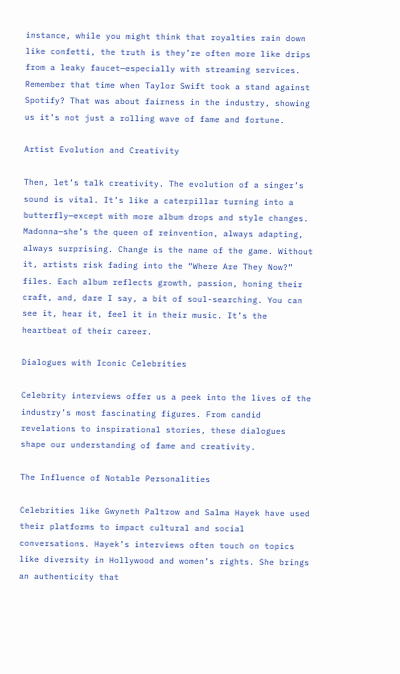instance, while you might think that royalties rain down like confetti, the truth is they’re often more like drips from a leaky faucet—especially with streaming services. Remember that time when Taylor Swift took a stand against Spotify? That was about fairness in the industry, showing us it’s not just a rolling wave of fame and fortune.

Artist Evolution and Creativity

Then, let’s talk creativity. The evolution of a singer’s sound is vital. It’s like a caterpillar turning into a butterfly—except with more album drops and style changes. Madonna—she’s the queen of reinvention, always adapting, always surprising. Change is the name of the game. Without it, artists risk fading into the “Where Are They Now?” files. Each album reflects growth, passion, honing their craft, and, dare I say, a bit of soul-searching. You can see it, hear it, feel it in their music. It’s the heartbeat of their career.

Dialogues with Iconic Celebrities

Celebrity interviews offer us a peek into the lives of the industry’s most fascinating figures. From candid revelations to inspirational stories, these dialogues shape our understanding of fame and creativity.

The Influence of Notable Personalities

Celebrities like Gwyneth Paltrow and Salma Hayek have used their platforms to impact cultural and social conversations. Hayek’s interviews often touch on topics like diversity in Hollywood and women’s rights. She brings an authenticity that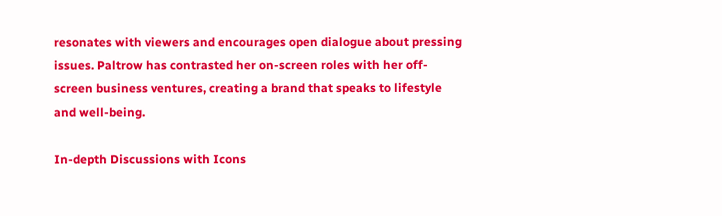resonates with viewers and encourages open dialogue about pressing issues. Paltrow has contrasted her on-screen roles with her off-screen business ventures, creating a brand that speaks to lifestyle and well-being.

In-depth Discussions with Icons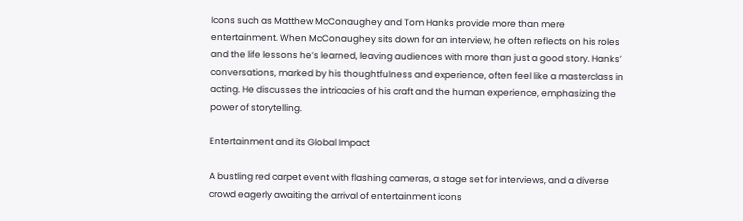Icons such as Matthew McConaughey and Tom Hanks provide more than mere entertainment. When McConaughey sits down for an interview, he often reflects on his roles and the life lessons he’s learned, leaving audiences with more than just a good story. Hanks’ conversations, marked by his thoughtfulness and experience, often feel like a masterclass in acting. He discusses the intricacies of his craft and the human experience, emphasizing the power of storytelling.

Entertainment and its Global Impact

A bustling red carpet event with flashing cameras, a stage set for interviews, and a diverse crowd eagerly awaiting the arrival of entertainment icons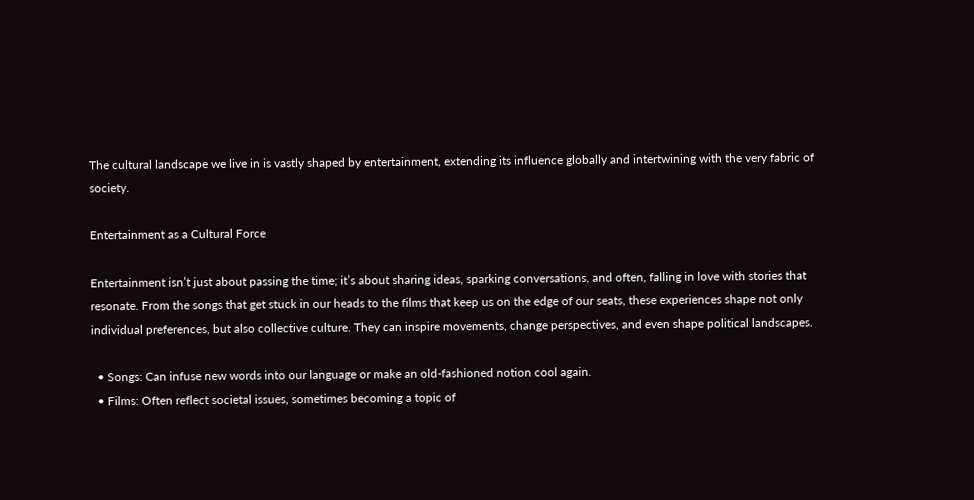The cultural landscape we live in is vastly shaped by entertainment, extending its influence globally and intertwining with the very fabric of society.

Entertainment as a Cultural Force

Entertainment isn’t just about passing the time; it’s about sharing ideas, sparking conversations, and often, falling in love with stories that resonate. From the songs that get stuck in our heads to the films that keep us on the edge of our seats, these experiences shape not only individual preferences, but also collective culture. They can inspire movements, change perspectives, and even shape political landscapes.

  • Songs: Can infuse new words into our language or make an old-fashioned notion cool again.
  • Films: Often reflect societal issues, sometimes becoming a topic of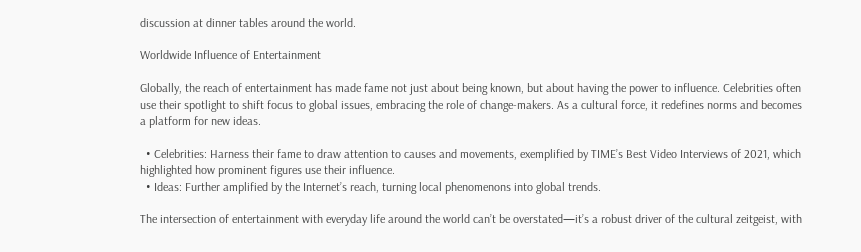discussion at dinner tables around the world.

Worldwide Influence of Entertainment

Globally, the reach of entertainment has made fame not just about being known, but about having the power to influence. Celebrities often use their spotlight to shift focus to global issues, embracing the role of change-makers. As a cultural force, it redefines norms and becomes a platform for new ideas.

  • Celebrities: Harness their fame to draw attention to causes and movements, exemplified by TIME’s Best Video Interviews of 2021, which highlighted how prominent figures use their influence.
  • Ideas: Further amplified by the Internet’s reach, turning local phenomenons into global trends.

The intersection of entertainment with everyday life around the world can’t be overstated—it’s a robust driver of the cultural zeitgeist, with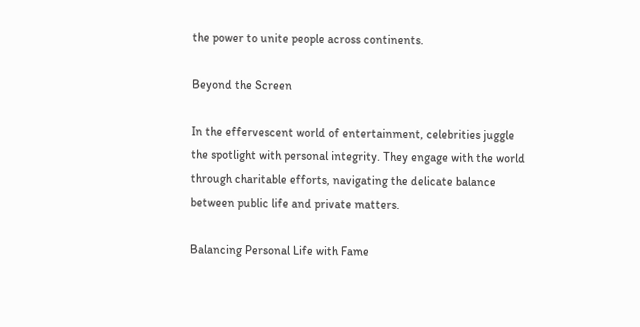the power to unite people across continents.

Beyond the Screen

In the effervescent world of entertainment, celebrities juggle the spotlight with personal integrity. They engage with the world through charitable efforts, navigating the delicate balance between public life and private matters.

Balancing Personal Life with Fame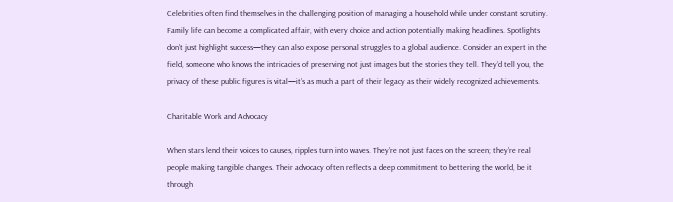Celebrities often find themselves in the challenging position of managing a household while under constant scrutiny. Family life can become a complicated affair, with every choice and action potentially making headlines. Spotlights don’t just highlight success—they can also expose personal struggles to a global audience. Consider an expert in the field, someone who knows the intricacies of preserving not just images but the stories they tell. They’d tell you, the privacy of these public figures is vital—it’s as much a part of their legacy as their widely recognized achievements.

Charitable Work and Advocacy

When stars lend their voices to causes, ripples turn into waves. They’re not just faces on the screen; they’re real people making tangible changes. Their advocacy often reflects a deep commitment to bettering the world, be it through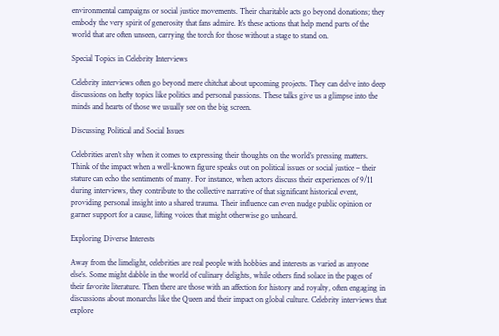environmental campaigns or social justice movements. Their charitable acts go beyond donations; they embody the very spirit of generosity that fans admire. It’s these actions that help mend parts of the world that are often unseen, carrying the torch for those without a stage to stand on.

Special Topics in Celebrity Interviews

Celebrity interviews often go beyond mere chitchat about upcoming projects. They can delve into deep discussions on hefty topics like politics and personal passions. These talks give us a glimpse into the minds and hearts of those we usually see on the big screen.

Discussing Political and Social Issues

Celebrities aren’t shy when it comes to expressing their thoughts on the world’s pressing matters. Think of the impact when a well-known figure speaks out on political issues or social justice – their stature can echo the sentiments of many. For instance, when actors discuss their experiences of 9/11 during interviews, they contribute to the collective narrative of that significant historical event, providing personal insight into a shared trauma. Their influence can even nudge public opinion or garner support for a cause, lifting voices that might otherwise go unheard.

Exploring Diverse Interests

Away from the limelight, celebrities are real people with hobbies and interests as varied as anyone else’s. Some might dabble in the world of culinary delights, while others find solace in the pages of their favorite literature. Then there are those with an affection for history and royalty, often engaging in discussions about monarchs like the Queen and their impact on global culture. Celebrity interviews that explore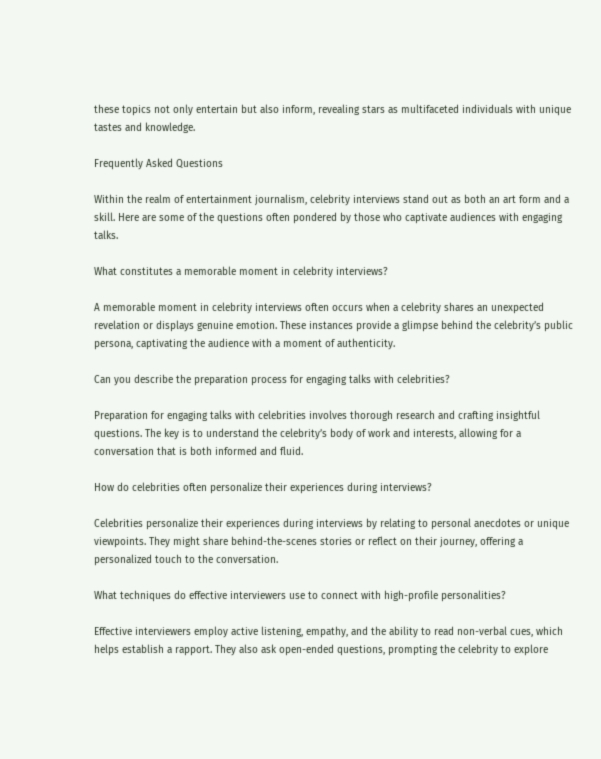these topics not only entertain but also inform, revealing stars as multifaceted individuals with unique tastes and knowledge.

Frequently Asked Questions

Within the realm of entertainment journalism, celebrity interviews stand out as both an art form and a skill. Here are some of the questions often pondered by those who captivate audiences with engaging talks.

What constitutes a memorable moment in celebrity interviews?

A memorable moment in celebrity interviews often occurs when a celebrity shares an unexpected revelation or displays genuine emotion. These instances provide a glimpse behind the celebrity’s public persona, captivating the audience with a moment of authenticity.

Can you describe the preparation process for engaging talks with celebrities?

Preparation for engaging talks with celebrities involves thorough research and crafting insightful questions. The key is to understand the celebrity’s body of work and interests, allowing for a conversation that is both informed and fluid.

How do celebrities often personalize their experiences during interviews?

Celebrities personalize their experiences during interviews by relating to personal anecdotes or unique viewpoints. They might share behind-the-scenes stories or reflect on their journey, offering a personalized touch to the conversation.

What techniques do effective interviewers use to connect with high-profile personalities?

Effective interviewers employ active listening, empathy, and the ability to read non-verbal cues, which helps establish a rapport. They also ask open-ended questions, prompting the celebrity to explore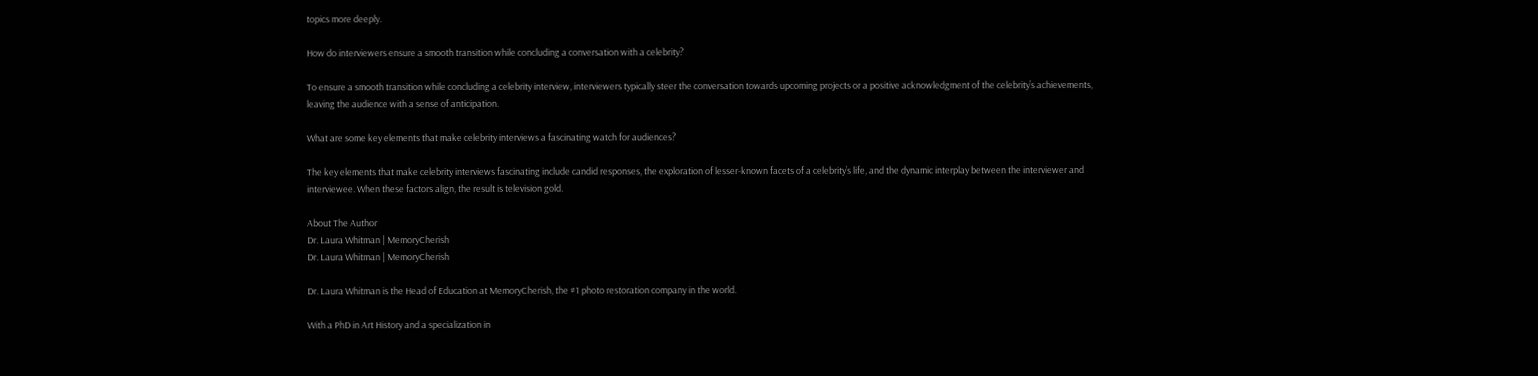topics more deeply.

How do interviewers ensure a smooth transition while concluding a conversation with a celebrity?

To ensure a smooth transition while concluding a celebrity interview, interviewers typically steer the conversation towards upcoming projects or a positive acknowledgment of the celebrity’s achievements, leaving the audience with a sense of anticipation.

What are some key elements that make celebrity interviews a fascinating watch for audiences?

The key elements that make celebrity interviews fascinating include candid responses, the exploration of lesser-known facets of a celebrity’s life, and the dynamic interplay between the interviewer and interviewee. When these factors align, the result is television gold.

About The Author
Dr. Laura Whitman | MemoryCherish
Dr. Laura Whitman | MemoryCherish

Dr. Laura Whitman is the Head of Education at MemoryCherish, the #1 photo restoration company in the world.

With a PhD in Art History and a specialization in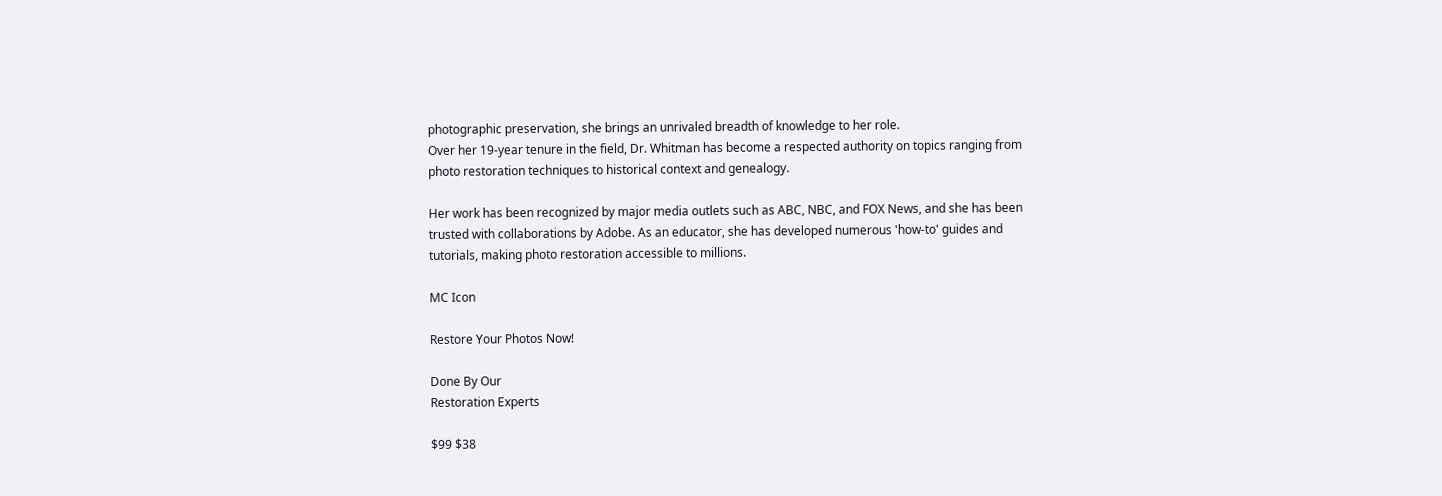photographic preservation, she brings an unrivaled breadth of knowledge to her role.
Over her 19-year tenure in the field, Dr. Whitman has become a respected authority on topics ranging from photo restoration techniques to historical context and genealogy.

Her work has been recognized by major media outlets such as ABC, NBC, and FOX News, and she has been trusted with collaborations by Adobe. As an educator, she has developed numerous 'how-to' guides and tutorials, making photo restoration accessible to millions.

MC Icon

Restore Your Photos Now!

Done By Our
Restoration Experts

$99 $38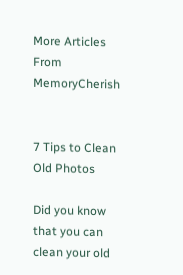More Articles From MemoryCherish


7 Tips to Clean Old Photos

Did you know that you can clean your old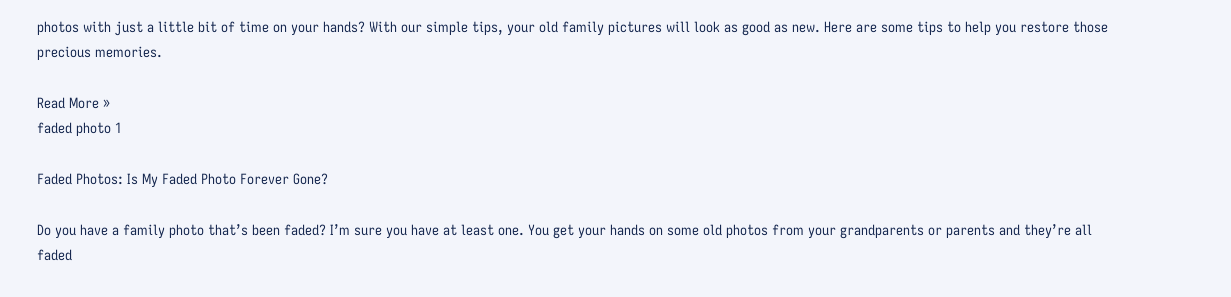photos with just a little bit of time on your hands? With our simple tips, your old family pictures will look as good as new. Here are some tips to help you restore those precious memories.

Read More »
faded photo 1

Faded Photos: Is My Faded Photo Forever Gone?

Do you have a family photo that’s been faded? I’m sure you have at least one. You get your hands on some old photos from your grandparents or parents and they’re all faded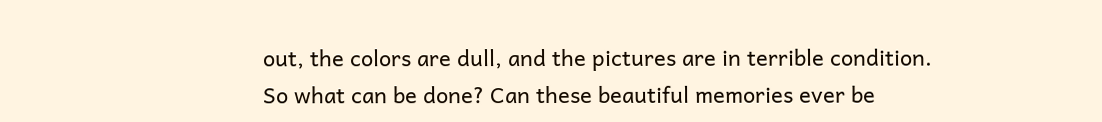out, the colors are dull, and the pictures are in terrible condition.
So what can be done? Can these beautiful memories ever be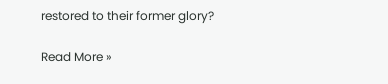restored to their former glory?

Read More »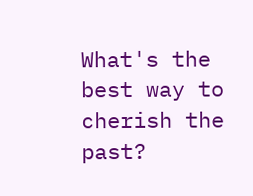What's the best way to cherish the past?